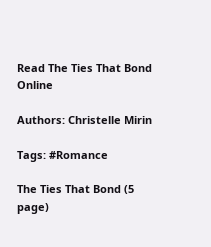Read The Ties That Bond Online

Authors: Christelle Mirin

Tags: #Romance

The Ties That Bond (5 page)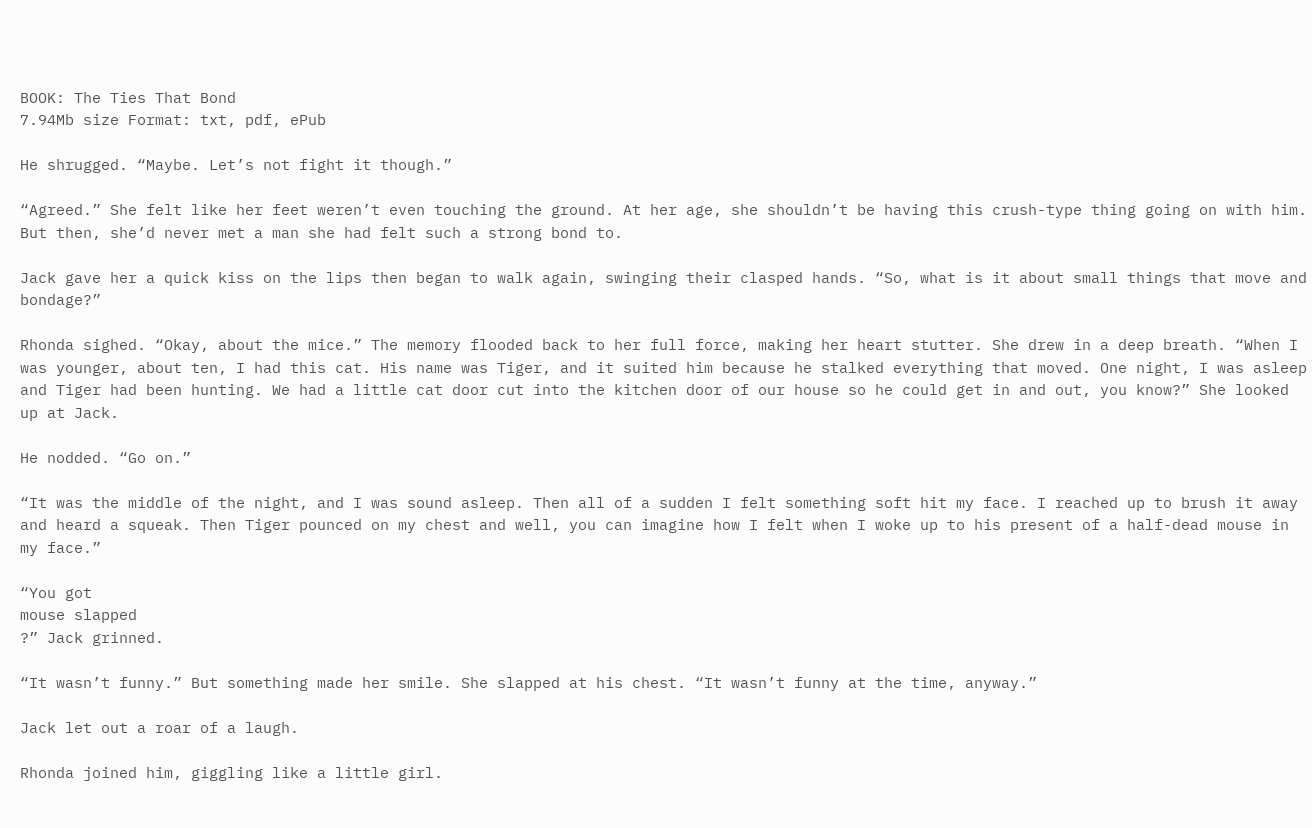BOOK: The Ties That Bond
7.94Mb size Format: txt, pdf, ePub

He shrugged. “Maybe. Let’s not fight it though.”

“Agreed.” She felt like her feet weren’t even touching the ground. At her age, she shouldn’t be having this crush-type thing going on with him. But then, she’d never met a man she had felt such a strong bond to.

Jack gave her a quick kiss on the lips then began to walk again, swinging their clasped hands. “So, what is it about small things that move and bondage?”

Rhonda sighed. “Okay, about the mice.” The memory flooded back to her full force, making her heart stutter. She drew in a deep breath. “When I was younger, about ten, I had this cat. His name was Tiger, and it suited him because he stalked everything that moved. One night, I was asleep and Tiger had been hunting. We had a little cat door cut into the kitchen door of our house so he could get in and out, you know?” She looked up at Jack.

He nodded. “Go on.”

“It was the middle of the night, and I was sound asleep. Then all of a sudden I felt something soft hit my face. I reached up to brush it away and heard a squeak. Then Tiger pounced on my chest and well, you can imagine how I felt when I woke up to his present of a half-dead mouse in my face.”

“You got
mouse slapped
?” Jack grinned.

“It wasn’t funny.” But something made her smile. She slapped at his chest. “It wasn’t funny at the time, anyway.”

Jack let out a roar of a laugh.

Rhonda joined him, giggling like a little girl.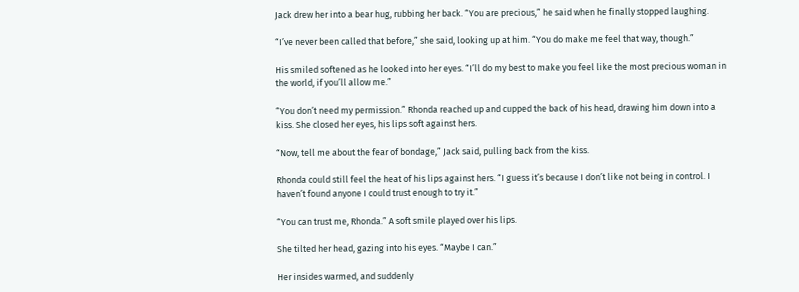Jack drew her into a bear hug, rubbing her back. “You are precious,” he said when he finally stopped laughing.

“I’ve never been called that before,” she said, looking up at him. “You do make me feel that way, though.”

His smiled softened as he looked into her eyes. “I’ll do my best to make you feel like the most precious woman in the world, if you’ll allow me.”

“You don’t need my permission.” Rhonda reached up and cupped the back of his head, drawing him down into a kiss. She closed her eyes, his lips soft against hers.

“Now, tell me about the fear of bondage,” Jack said, pulling back from the kiss.

Rhonda could still feel the heat of his lips against hers. “I guess it’s because I don’t like not being in control. I haven’t found anyone I could trust enough to try it.”

“You can trust me, Rhonda.” A soft smile played over his lips.

She tilted her head, gazing into his eyes. “Maybe I can.”

Her insides warmed, and suddenly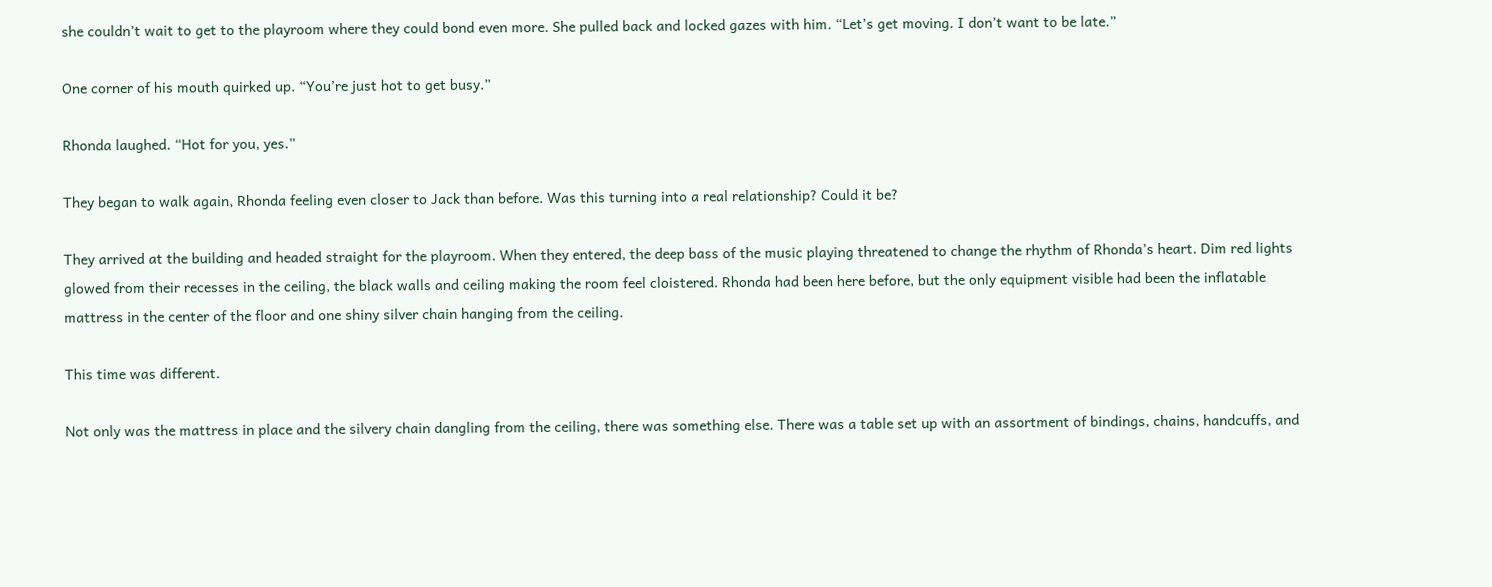she couldn’t wait to get to the playroom where they could bond even more. She pulled back and locked gazes with him. “Let’s get moving. I don’t want to be late.”

One corner of his mouth quirked up. “You’re just hot to get busy.”

Rhonda laughed. “Hot for you, yes.”

They began to walk again, Rhonda feeling even closer to Jack than before. Was this turning into a real relationship? Could it be?

They arrived at the building and headed straight for the playroom. When they entered, the deep bass of the music playing threatened to change the rhythm of Rhonda’s heart. Dim red lights glowed from their recesses in the ceiling, the black walls and ceiling making the room feel cloistered. Rhonda had been here before, but the only equipment visible had been the inflatable mattress in the center of the floor and one shiny silver chain hanging from the ceiling.

This time was different.

Not only was the mattress in place and the silvery chain dangling from the ceiling, there was something else. There was a table set up with an assortment of bindings, chains, handcuffs, and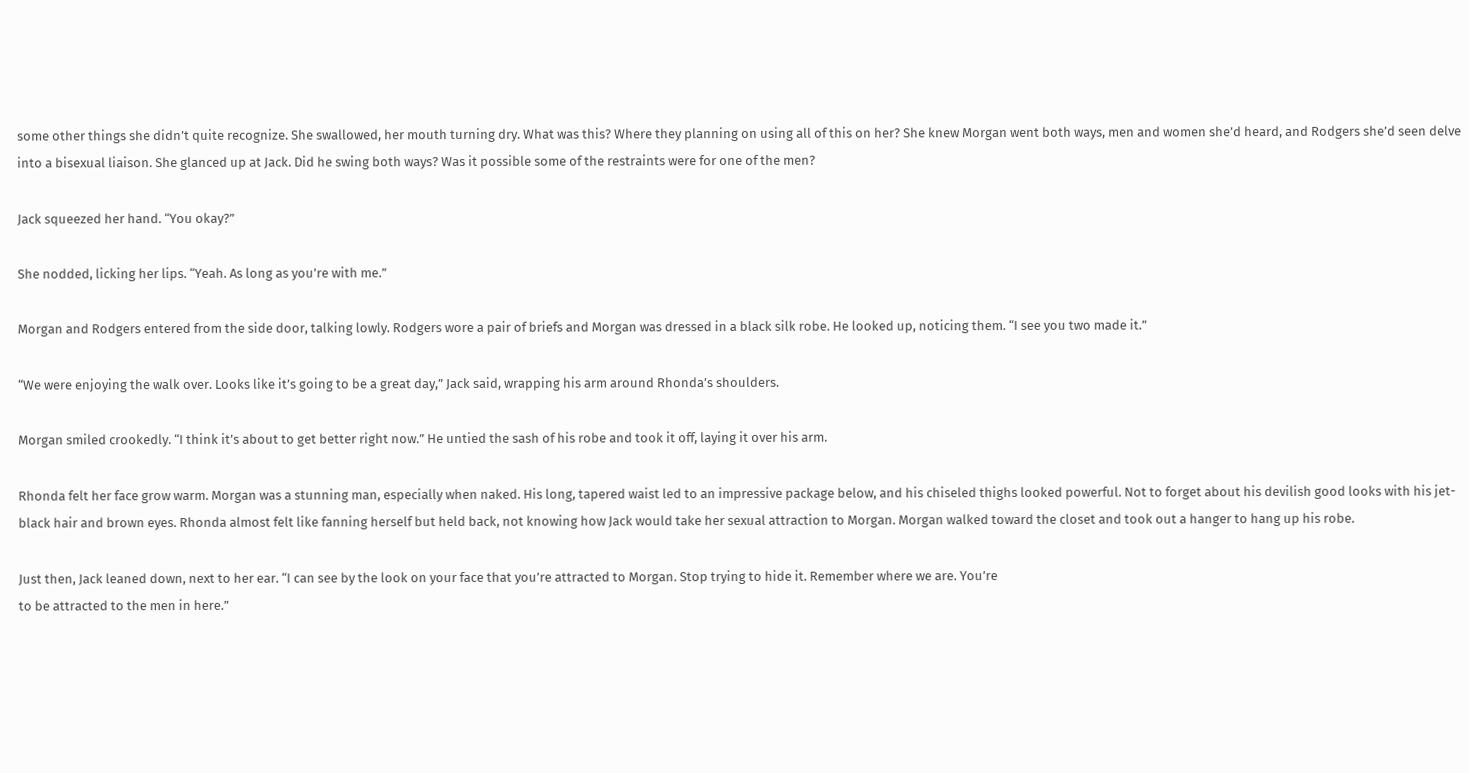some other things she didn’t quite recognize. She swallowed, her mouth turning dry. What was this? Where they planning on using all of this on her? She knew Morgan went both ways, men and women she’d heard, and Rodgers she’d seen delve into a bisexual liaison. She glanced up at Jack. Did he swing both ways? Was it possible some of the restraints were for one of the men?

Jack squeezed her hand. “You okay?”

She nodded, licking her lips. “Yeah. As long as you’re with me.”

Morgan and Rodgers entered from the side door, talking lowly. Rodgers wore a pair of briefs and Morgan was dressed in a black silk robe. He looked up, noticing them. “I see you two made it.”

“We were enjoying the walk over. Looks like it’s going to be a great day,” Jack said, wrapping his arm around Rhonda’s shoulders.

Morgan smiled crookedly. “I think it’s about to get better right now.” He untied the sash of his robe and took it off, laying it over his arm.

Rhonda felt her face grow warm. Morgan was a stunning man, especially when naked. His long, tapered waist led to an impressive package below, and his chiseled thighs looked powerful. Not to forget about his devilish good looks with his jet-black hair and brown eyes. Rhonda almost felt like fanning herself but held back, not knowing how Jack would take her sexual attraction to Morgan. Morgan walked toward the closet and took out a hanger to hang up his robe.

Just then, Jack leaned down, next to her ear. “I can see by the look on your face that you’re attracted to Morgan. Stop trying to hide it. Remember where we are. You’re
to be attracted to the men in here.”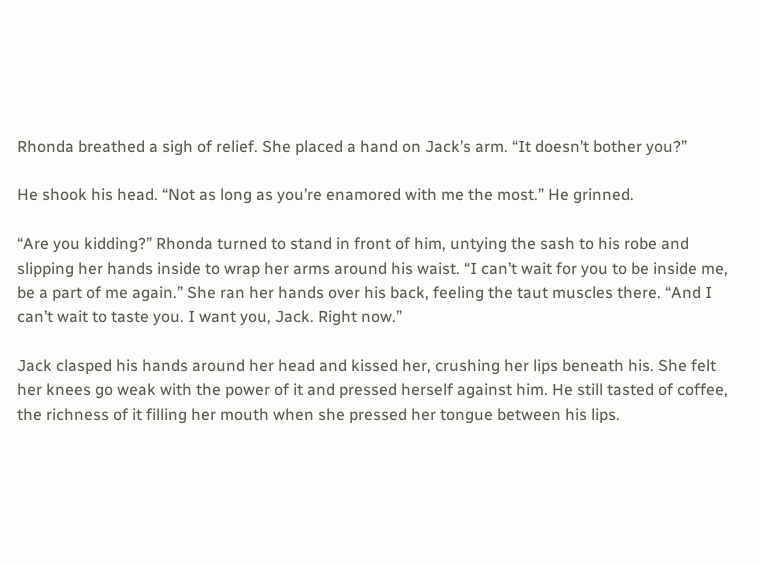Rhonda breathed a sigh of relief. She placed a hand on Jack’s arm. “It doesn’t bother you?”

He shook his head. “Not as long as you’re enamored with me the most.” He grinned.

“Are you kidding?” Rhonda turned to stand in front of him, untying the sash to his robe and slipping her hands inside to wrap her arms around his waist. “I can’t wait for you to be inside me, be a part of me again.” She ran her hands over his back, feeling the taut muscles there. “And I can’t wait to taste you. I want you, Jack. Right now.”

Jack clasped his hands around her head and kissed her, crushing her lips beneath his. She felt her knees go weak with the power of it and pressed herself against him. He still tasted of coffee, the richness of it filling her mouth when she pressed her tongue between his lips.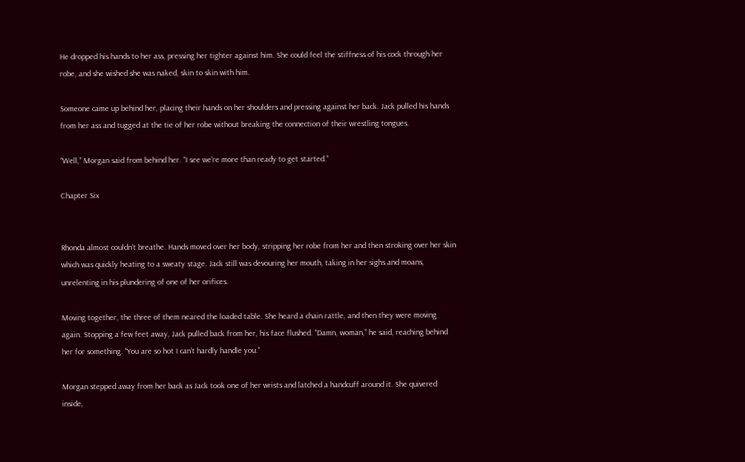He dropped his hands to her ass, pressing her tighter against him. She could feel the stiffness of his cock through her robe, and she wished she was naked, skin to skin with him.

Someone came up behind her, placing their hands on her shoulders and pressing against her back. Jack pulled his hands from her ass and tugged at the tie of her robe without breaking the connection of their wrestling tongues.

“Well,” Morgan said from behind her. “I see we’re more than ready to get started.”

Chapter Six


Rhonda almost couldn’t breathe. Hands moved over her body, stripping her robe from her and then stroking over her skin which was quickly heating to a sweaty stage. Jack still was devouring her mouth, taking in her sighs and moans, unrelenting in his plundering of one of her orifices.

Moving together, the three of them neared the loaded table. She heard a chain rattle, and then they were moving again. Stopping a few feet away, Jack pulled back from her, his face flushed. “Damn, woman,” he said, reaching behind her for something. “You are so hot I can’t hardly handle you.”

Morgan stepped away from her back as Jack took one of her wrists and latched a handcuff around it. She quivered inside,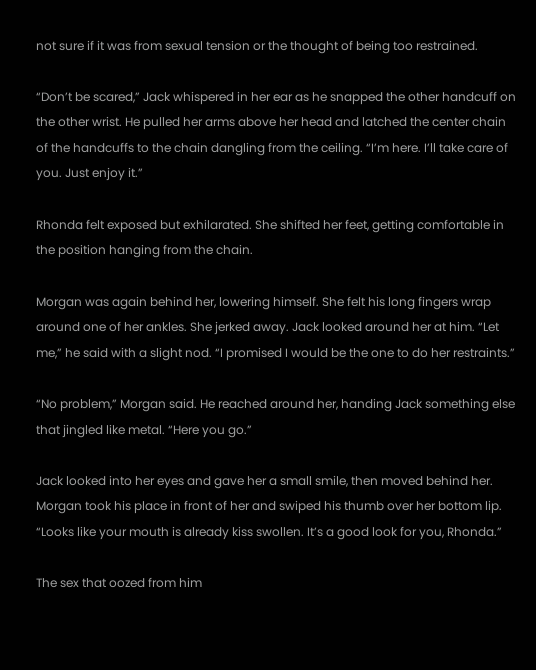not sure if it was from sexual tension or the thought of being too restrained.

“Don’t be scared,” Jack whispered in her ear as he snapped the other handcuff on the other wrist. He pulled her arms above her head and latched the center chain of the handcuffs to the chain dangling from the ceiling. “I’m here. I’ll take care of you. Just enjoy it.”

Rhonda felt exposed but exhilarated. She shifted her feet, getting comfortable in the position hanging from the chain.

Morgan was again behind her, lowering himself. She felt his long fingers wrap around one of her ankles. She jerked away. Jack looked around her at him. “Let me,” he said with a slight nod. “I promised I would be the one to do her restraints.”

“No problem,” Morgan said. He reached around her, handing Jack something else that jingled like metal. “Here you go.”

Jack looked into her eyes and gave her a small smile, then moved behind her. Morgan took his place in front of her and swiped his thumb over her bottom lip. “Looks like your mouth is already kiss swollen. It’s a good look for you, Rhonda.”

The sex that oozed from him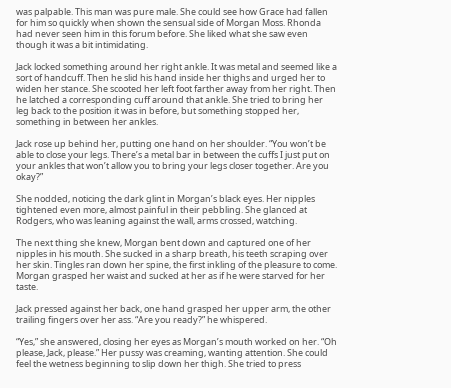was palpable. This man was pure male. She could see how Grace had fallen for him so quickly when shown the sensual side of Morgan Moss. Rhonda had never seen him in this forum before. She liked what she saw even though it was a bit intimidating.

Jack locked something around her right ankle. It was metal and seemed like a sort of handcuff. Then he slid his hand inside her thighs and urged her to widen her stance. She scooted her left foot farther away from her right. Then he latched a corresponding cuff around that ankle. She tried to bring her leg back to the position it was in before, but something stopped her, something in between her ankles.

Jack rose up behind her, putting one hand on her shoulder. “You won’t be able to close your legs. There’s a metal bar in between the cuffs I just put on your ankles that won’t allow you to bring your legs closer together. Are you okay?”

She nodded, noticing the dark glint in Morgan’s black eyes. Her nipples tightened even more, almost painful in their pebbling. She glanced at Rodgers, who was leaning against the wall, arms crossed, watching.

The next thing she knew, Morgan bent down and captured one of her nipples in his mouth. She sucked in a sharp breath, his teeth scraping over her skin. Tingles ran down her spine, the first inkling of the pleasure to come. Morgan grasped her waist and sucked at her as if he were starved for her taste.

Jack pressed against her back, one hand grasped her upper arm, the other trailing fingers over her ass. “Are you ready?” he whispered.

“Yes,” she answered, closing her eyes as Morgan’s mouth worked on her. “Oh please, Jack, please.” Her pussy was creaming, wanting attention. She could feel the wetness beginning to slip down her thigh. She tried to press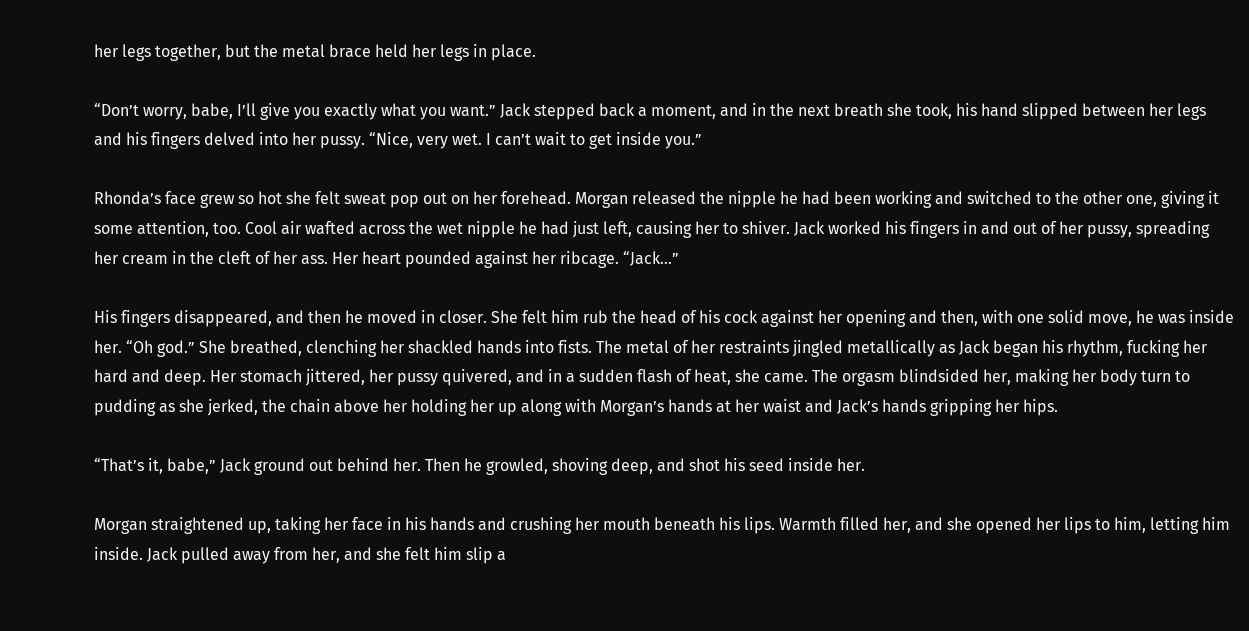her legs together, but the metal brace held her legs in place.

“Don’t worry, babe, I’ll give you exactly what you want.” Jack stepped back a moment, and in the next breath she took, his hand slipped between her legs and his fingers delved into her pussy. “Nice, very wet. I can’t wait to get inside you.”

Rhonda’s face grew so hot she felt sweat pop out on her forehead. Morgan released the nipple he had been working and switched to the other one, giving it some attention, too. Cool air wafted across the wet nipple he had just left, causing her to shiver. Jack worked his fingers in and out of her pussy, spreading her cream in the cleft of her ass. Her heart pounded against her ribcage. “Jack…”

His fingers disappeared, and then he moved in closer. She felt him rub the head of his cock against her opening and then, with one solid move, he was inside her. “Oh god.” She breathed, clenching her shackled hands into fists. The metal of her restraints jingled metallically as Jack began his rhythm, fucking her hard and deep. Her stomach jittered, her pussy quivered, and in a sudden flash of heat, she came. The orgasm blindsided her, making her body turn to pudding as she jerked, the chain above her holding her up along with Morgan’s hands at her waist and Jack’s hands gripping her hips.

“That’s it, babe,” Jack ground out behind her. Then he growled, shoving deep, and shot his seed inside her.

Morgan straightened up, taking her face in his hands and crushing her mouth beneath his lips. Warmth filled her, and she opened her lips to him, letting him inside. Jack pulled away from her, and she felt him slip a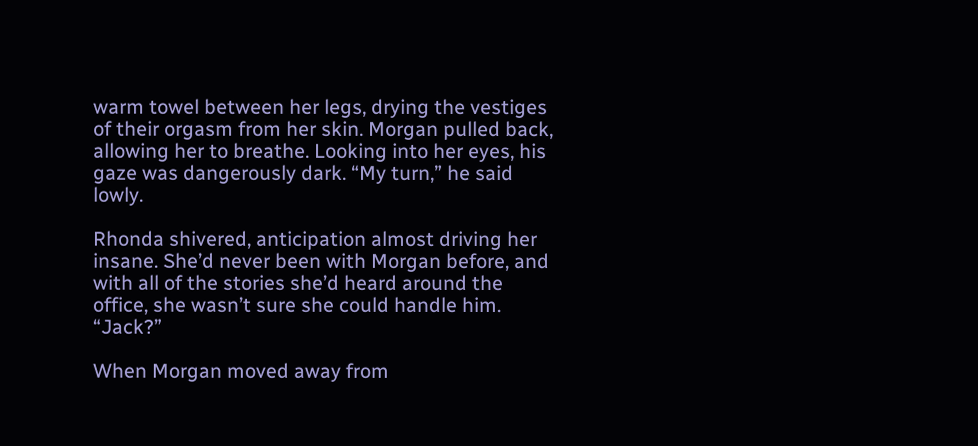warm towel between her legs, drying the vestiges of their orgasm from her skin. Morgan pulled back, allowing her to breathe. Looking into her eyes, his gaze was dangerously dark. “My turn,” he said lowly.

Rhonda shivered, anticipation almost driving her insane. She’d never been with Morgan before, and with all of the stories she’d heard around the office, she wasn’t sure she could handle him. “Jack?”

When Morgan moved away from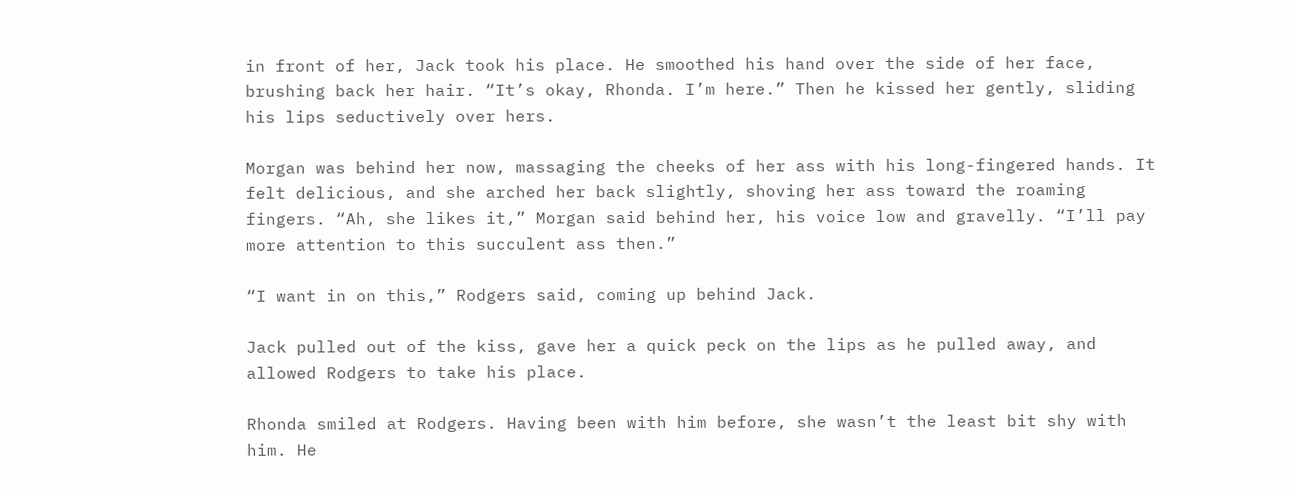in front of her, Jack took his place. He smoothed his hand over the side of her face, brushing back her hair. “It’s okay, Rhonda. I’m here.” Then he kissed her gently, sliding his lips seductively over hers.

Morgan was behind her now, massaging the cheeks of her ass with his long-fingered hands. It felt delicious, and she arched her back slightly, shoving her ass toward the roaming fingers. “Ah, she likes it,” Morgan said behind her, his voice low and gravelly. “I’ll pay more attention to this succulent ass then.”

“I want in on this,” Rodgers said, coming up behind Jack.

Jack pulled out of the kiss, gave her a quick peck on the lips as he pulled away, and allowed Rodgers to take his place.

Rhonda smiled at Rodgers. Having been with him before, she wasn’t the least bit shy with him. He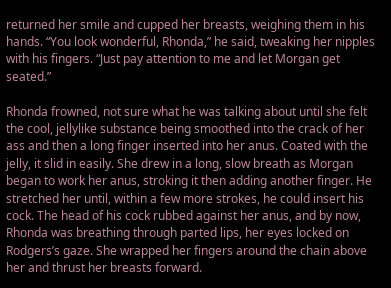returned her smile and cupped her breasts, weighing them in his hands. “You look wonderful, Rhonda,” he said, tweaking her nipples with his fingers. “Just pay attention to me and let Morgan get seated.”

Rhonda frowned, not sure what he was talking about until she felt the cool, jellylike substance being smoothed into the crack of her ass and then a long finger inserted into her anus. Coated with the jelly, it slid in easily. She drew in a long, slow breath as Morgan began to work her anus, stroking it then adding another finger. He stretched her until, within a few more strokes, he could insert his cock. The head of his cock rubbed against her anus, and by now, Rhonda was breathing through parted lips, her eyes locked on Rodgers’s gaze. She wrapped her fingers around the chain above her and thrust her breasts forward.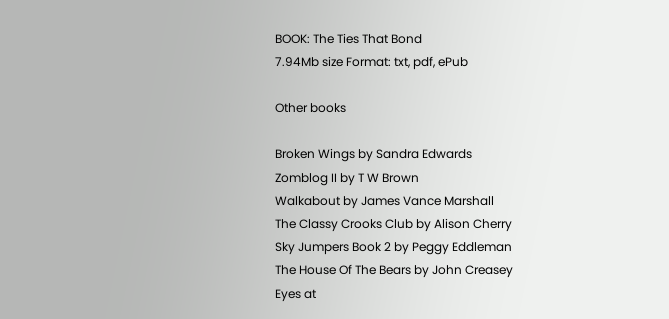BOOK: The Ties That Bond
7.94Mb size Format: txt, pdf, ePub

Other books

Broken Wings by Sandra Edwards
Zomblog II by T W Brown
Walkabout by James Vance Marshall
The Classy Crooks Club by Alison Cherry
Sky Jumpers Book 2 by Peggy Eddleman
The House Of The Bears by John Creasey
Eyes at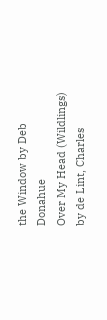the Window by Deb Donahue
Over My Head (Wildlings) by de Lint, Charles